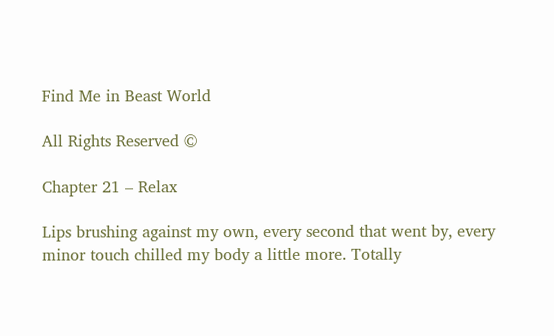Find Me in Beast World

All Rights Reserved ©

Chapter 21 – Relax

Lips brushing against my own, every second that went by, every minor touch chilled my body a little more. Totally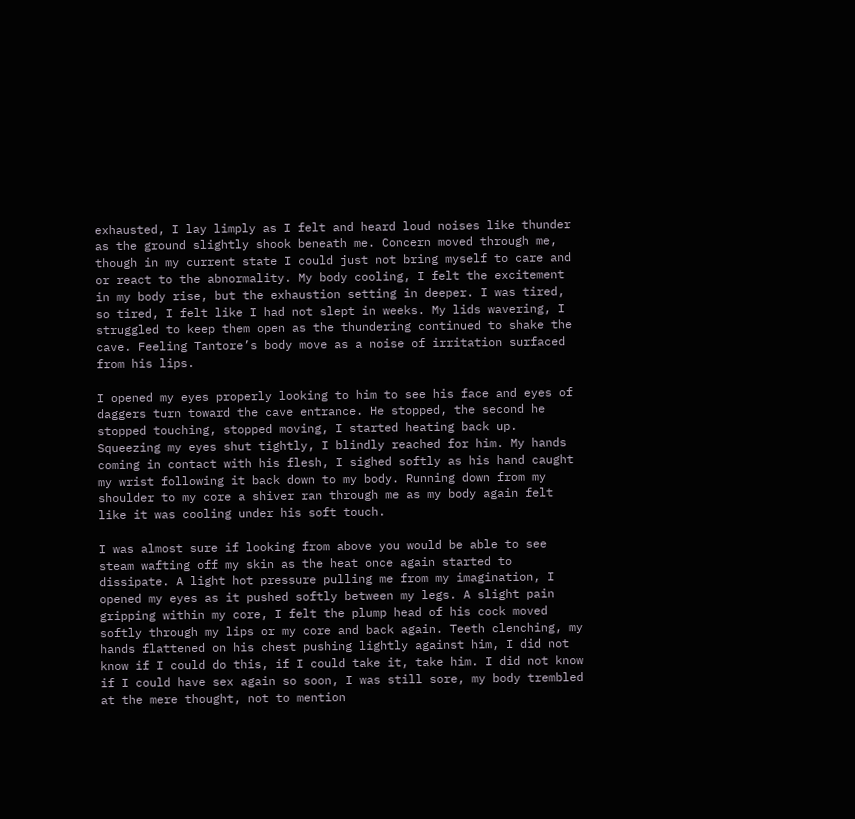exhausted, I lay limply as I felt and heard loud noises like thunder as the ground slightly shook beneath me. Concern moved through me, though in my current state I could just not bring myself to care and or react to the abnormality. My body cooling, I felt the excitement in my body rise, but the exhaustion setting in deeper. I was tired, so tired, I felt like I had not slept in weeks. My lids wavering, I struggled to keep them open as the thundering continued to shake the cave. Feeling Tantore’s body move as a noise of irritation surfaced from his lips.

I opened my eyes properly looking to him to see his face and eyes of daggers turn toward the cave entrance. He stopped, the second he stopped touching, stopped moving, I started heating back up. Squeezing my eyes shut tightly, I blindly reached for him. My hands coming in contact with his flesh, I sighed softly as his hand caught my wrist following it back down to my body. Running down from my shoulder to my core a shiver ran through me as my body again felt like it was cooling under his soft touch.

I was almost sure if looking from above you would be able to see steam wafting off my skin as the heat once again started to dissipate. A light hot pressure pulling me from my imagination, I opened my eyes as it pushed softly between my legs. A slight pain gripping within my core, I felt the plump head of his cock moved softly through my lips or my core and back again. Teeth clenching, my hands flattened on his chest pushing lightly against him, I did not know if I could do this, if I could take it, take him. I did not know if I could have sex again so soon, I was still sore, my body trembled at the mere thought, not to mention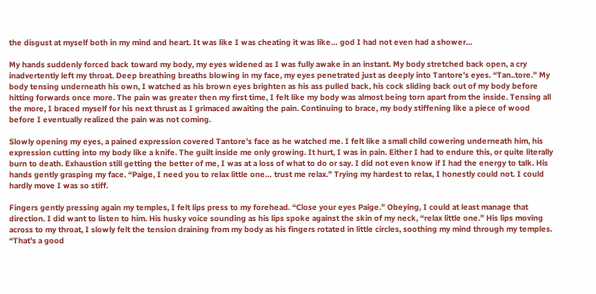the disgust at myself both in my mind and heart. It was like I was cheating it was like… god I had not even had a shower…

My hands suddenly forced back toward my body, my eyes widened as I was fully awake in an instant. My body stretched back open, a cry inadvertently left my throat. Deep breathing breaths blowing in my face, my eyes penetrated just as deeply into Tantore’s eyes. “Tan..tore.” My body tensing underneath his own, I watched as his brown eyes brighten as his ass pulled back, his cock sliding back out of my body before hitting forwards once more. The pain was greater then my first time, I felt like my body was almost being torn apart from the inside. Tensing all the more, I braced myself for his next thrust as I grimaced awaiting the pain. Continuing to brace, my body stiffening like a piece of wood before I eventually realized the pain was not coming.

Slowly opening my eyes, a pained expression covered Tantore’s face as he watched me. I felt like a small child cowering underneath him, his expression cutting into my body like a knife. The guilt inside me only growing. It hurt, I was in pain. Either I had to endure this, or quite literally burn to death. Exhaustion still getting the better of me, I was at a loss of what to do or say. I did not even know if I had the energy to talk. His hands gently grasping my face. “Paige, I need you to relax little one… trust me relax.” Trying my hardest to relax, I honestly could not. I could hardly move I was so stiff.

Fingers gently pressing again my temples, I felt lips press to my forehead. “Close your eyes Paige.” Obeying, I could at least manage that direction. I did want to listen to him. His husky voice sounding as his lips spoke against the skin of my neck, “relax little one.” His lips moving across to my throat, I slowly felt the tension draining from my body as his fingers rotated in little circles, soothing my mind through my temples. “That’s a good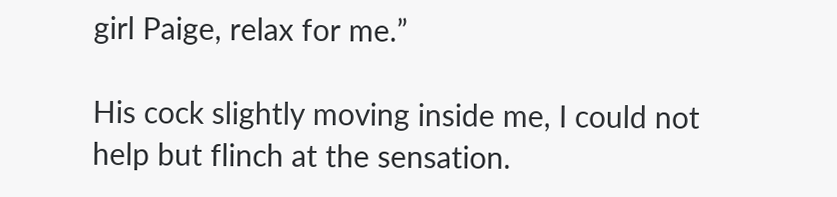girl Paige, relax for me.”

His cock slightly moving inside me, I could not help but flinch at the sensation.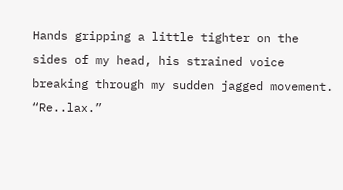Hands gripping a little tighter on the sides of my head, his strained voice breaking through my sudden jagged movement. “Re..lax.”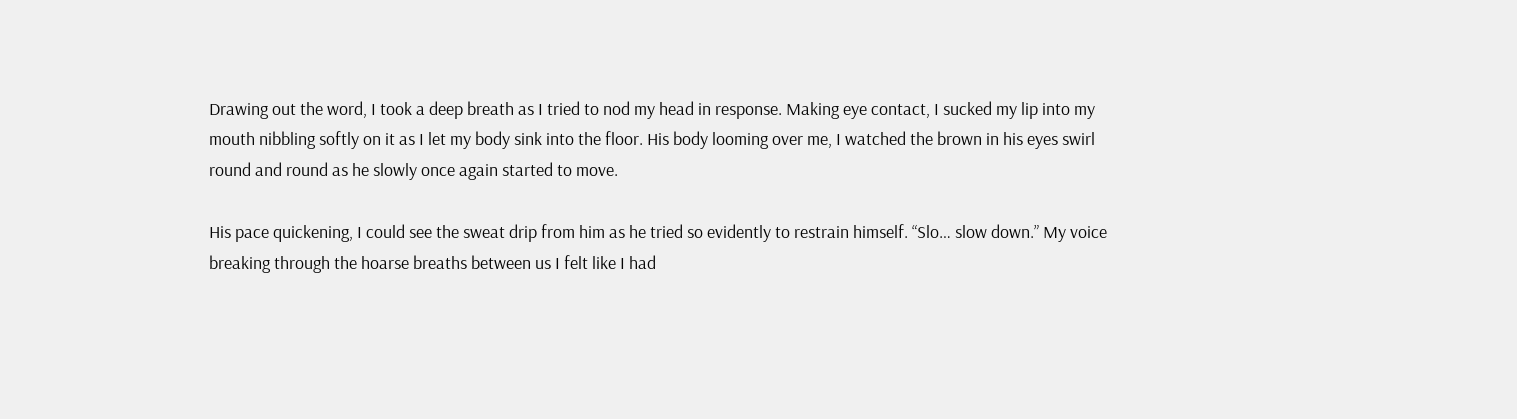Drawing out the word, I took a deep breath as I tried to nod my head in response. Making eye contact, I sucked my lip into my mouth nibbling softly on it as I let my body sink into the floor. His body looming over me, I watched the brown in his eyes swirl round and round as he slowly once again started to move.

His pace quickening, I could see the sweat drip from him as he tried so evidently to restrain himself. “Slo… slow down.” My voice breaking through the hoarse breaths between us I felt like I had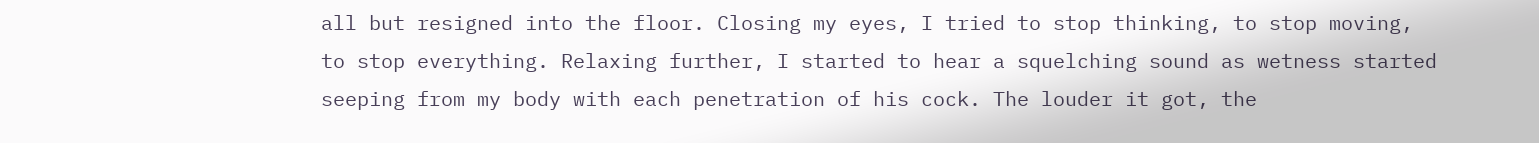all but resigned into the floor. Closing my eyes, I tried to stop thinking, to stop moving, to stop everything. Relaxing further, I started to hear a squelching sound as wetness started seeping from my body with each penetration of his cock. The louder it got, the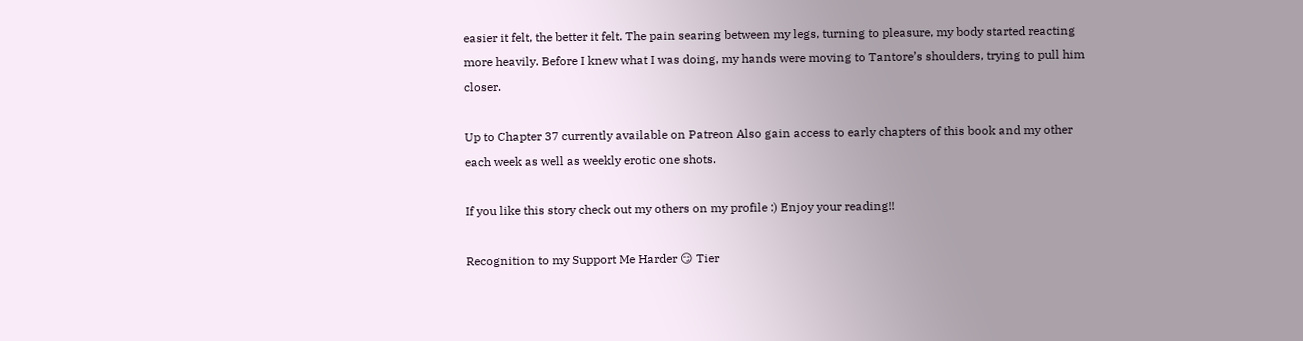easier it felt, the better it felt. The pain searing between my legs, turning to pleasure, my body started reacting more heavily. Before I knew what I was doing, my hands were moving to Tantore’s shoulders, trying to pull him closer.

Up to Chapter 37 currently available on Patreon Also gain access to early chapters of this book and my other each week as well as weekly erotic one shots.

If you like this story check out my others on my profile :) Enjoy your reading!!

Recognition to my Support Me Harder 😏 Tier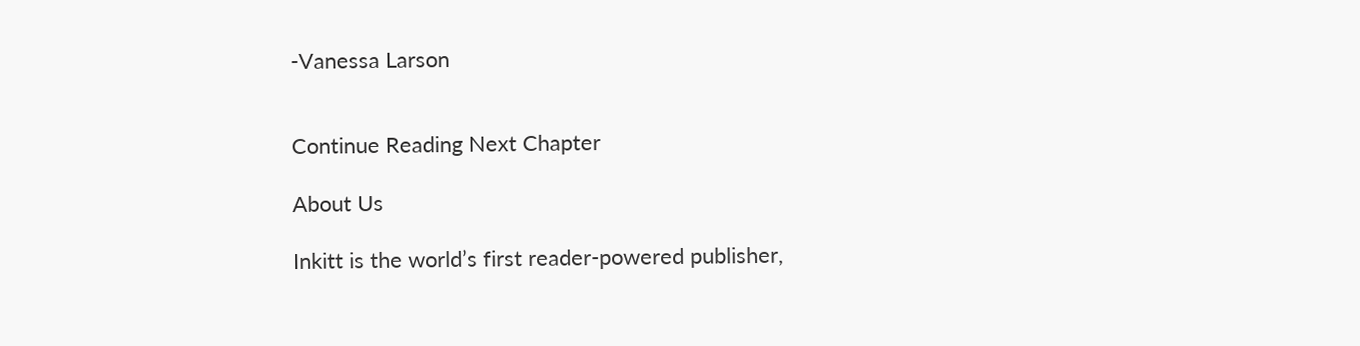-Vanessa Larson


Continue Reading Next Chapter

About Us

Inkitt is the world’s first reader-powered publisher,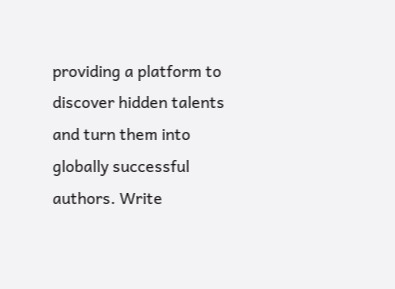providing a platform to discover hidden talents and turn them into globally successful authors. Write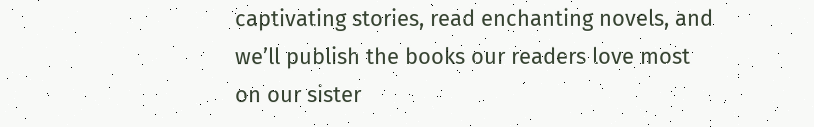captivating stories, read enchanting novels, and we’ll publish the books our readers love most on our sister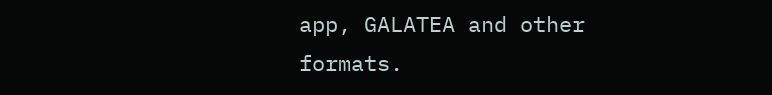app, GALATEA and other formats.